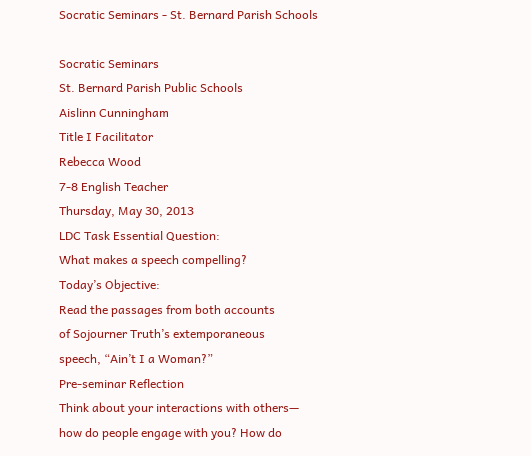Socratic Seminars - St. Bernard Parish Schools

Socratic Seminars
St. Bernard Parish Public Schools
Aislinn Cunningham
Title I Facilitator
Rebecca Wood
7-8 English Teacher
Thursday, May 30, 2013
LDC Task Essential Question:
What makes a speech compelling?
Today’s Objective:
Read the passages from both accounts
of Sojourner Truth’s extemporaneous
speech, “Ain’t I a Woman?”
Pre-seminar Reflection
Think about your interactions with others—
how do people engage with you? How do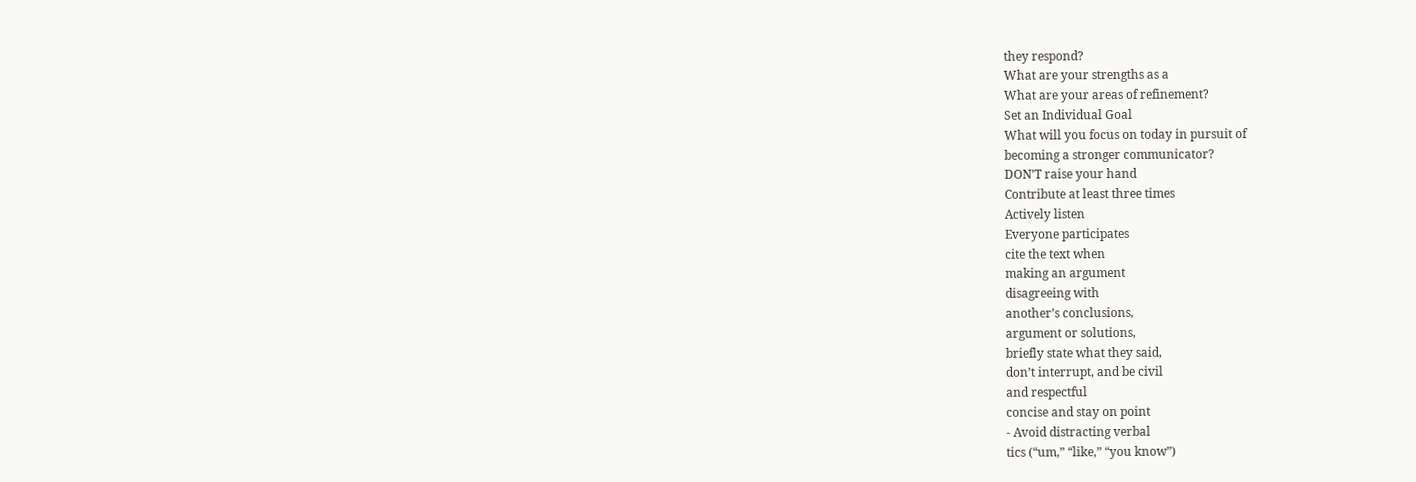they respond?
What are your strengths as a
What are your areas of refinement?
Set an Individual Goal
What will you focus on today in pursuit of
becoming a stronger communicator?
DON’T raise your hand
Contribute at least three times
Actively listen
Everyone participates
cite the text when
making an argument
disagreeing with
another’s conclusions,
argument or solutions,
briefly state what they said,
don’t interrupt, and be civil
and respectful
concise and stay on point
- Avoid distracting verbal
tics (“um,” “like,” “you know”)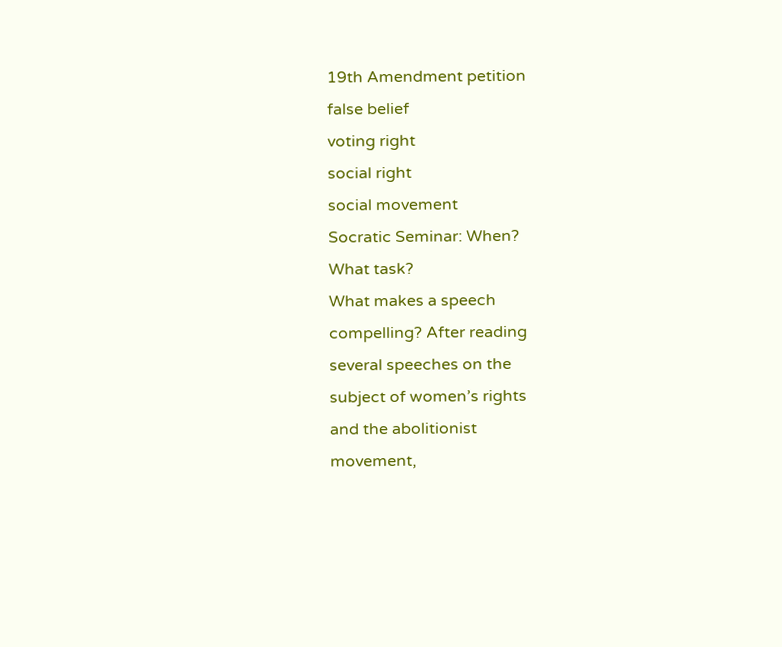19th Amendment petition
false belief
voting right
social right
social movement
Socratic Seminar: When?
What task?
What makes a speech
compelling? After reading
several speeches on the
subject of women’s rights
and the abolitionist
movement,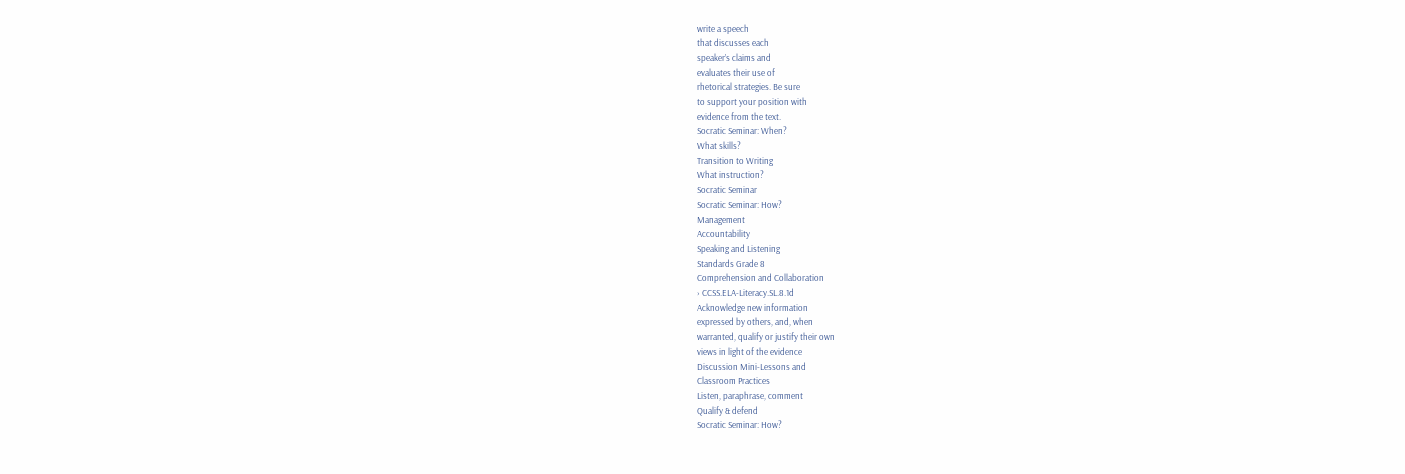write a speech
that discusses each
speaker’s claims and
evaluates their use of
rhetorical strategies. Be sure
to support your position with
evidence from the text.
Socratic Seminar: When?
What skills?
Transition to Writing
What instruction?
Socratic Seminar
Socratic Seminar: How?
Management
Accountability
Speaking and Listening
Standards Grade 8
Comprehension and Collaboration
› CCSS.ELA-Literacy.SL.8.1d
Acknowledge new information
expressed by others, and, when
warranted, qualify or justify their own
views in light of the evidence
Discussion Mini-Lessons and
Classroom Practices
Listen, paraphrase, comment
Qualify & defend
Socratic Seminar: How?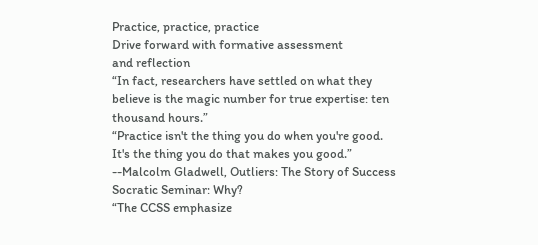Practice, practice, practice
Drive forward with formative assessment
and reflection
“In fact, researchers have settled on what they
believe is the magic number for true expertise: ten
thousand hours.”
“Practice isn't the thing you do when you're good.
It's the thing you do that makes you good.”
--Malcolm Gladwell, Outliers: The Story of Success
Socratic Seminar: Why?
“The CCSS emphasize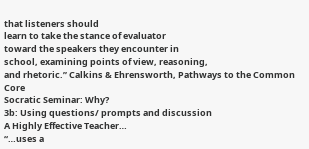that listeners should
learn to take the stance of evaluator
toward the speakers they encounter in
school, examining points of view, reasoning,
and rhetoric.” Calkins & Ehrensworth, Pathways to the Common Core
Socratic Seminar: Why?
3b: Using questions/ prompts and discussion
A Highly Effective Teacher…
“…uses a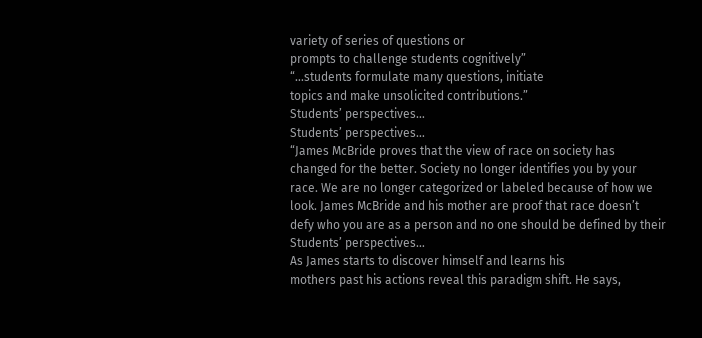variety of series of questions or
prompts to challenge students cognitively”
“…students formulate many questions, initiate
topics and make unsolicited contributions.”
Students’ perspectives…
Students’ perspectives…
“James McBride proves that the view of race on society has
changed for the better. Society no longer identifies you by your
race. We are no longer categorized or labeled because of how we
look. James McBride and his mother are proof that race doesn’t
defy who you are as a person and no one should be defined by their
Students’ perspectives…
As James starts to discover himself and learns his
mothers past his actions reveal this paradigm shift. He says,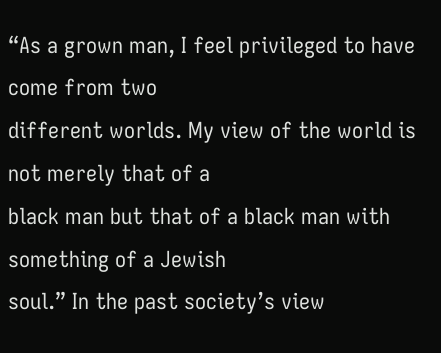“As a grown man, I feel privileged to have come from two
different worlds. My view of the world is not merely that of a
black man but that of a black man with something of a Jewish
soul.” In the past society’s view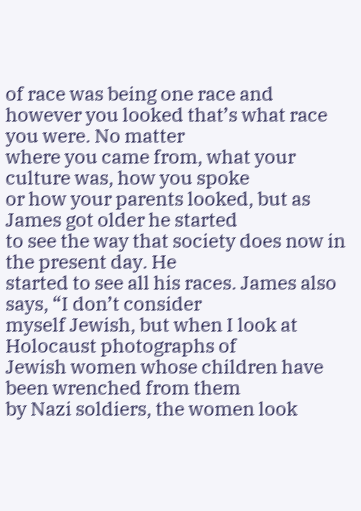of race was being one race and
however you looked that’s what race you were. No matter
where you came from, what your culture was, how you spoke
or how your parents looked, but as James got older he started
to see the way that society does now in the present day. He
started to see all his races. James also says, “I don’t consider
myself Jewish, but when I look at Holocaust photographs of
Jewish women whose children have been wrenched from them
by Nazi soldiers, the women look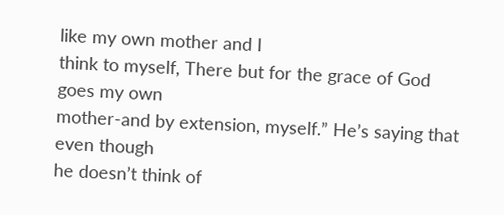like my own mother and I
think to myself, There but for the grace of God goes my own
mother-and by extension, myself.” He’s saying that even though
he doesn’t think of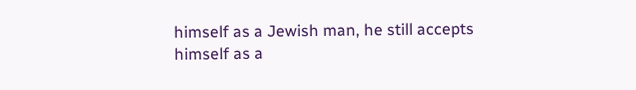himself as a Jewish man, he still accepts
himself as a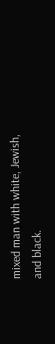mixed man with white, Jewish, and black.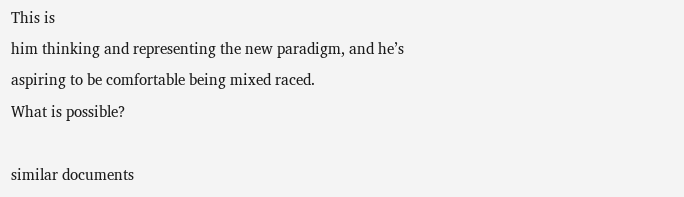This is
him thinking and representing the new paradigm, and he’s
aspiring to be comfortable being mixed raced.
What is possible?

similar documents